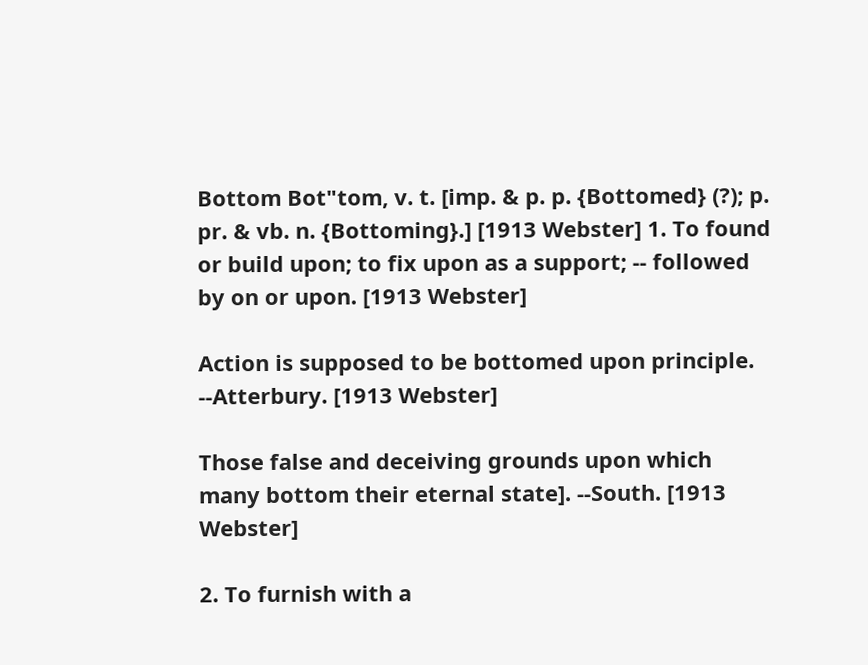Bottom Bot"tom, v. t. [imp. & p. p. {Bottomed} (?); p. pr. & vb. n. {Bottoming}.] [1913 Webster] 1. To found or build upon; to fix upon as a support; -- followed by on or upon. [1913 Webster]

Action is supposed to be bottomed upon principle. --Atterbury. [1913 Webster]

Those false and deceiving grounds upon which many bottom their eternal state]. --South. [1913 Webster]

2. To furnish with a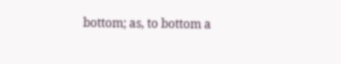bottom; as, to bottom a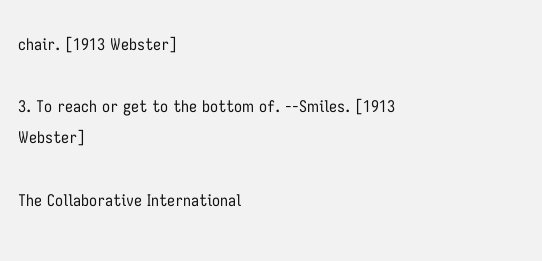chair. [1913 Webster]

3. To reach or get to the bottom of. --Smiles. [1913 Webster]

The Collaborative International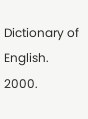Dictionary of English. 2000.